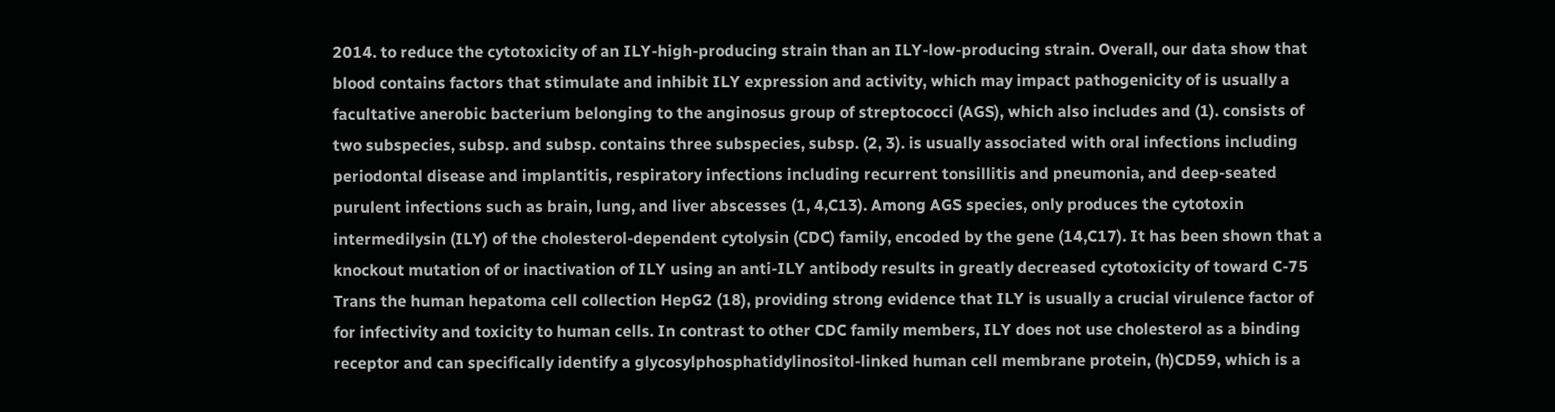2014. to reduce the cytotoxicity of an ILY-high-producing strain than an ILY-low-producing strain. Overall, our data show that blood contains factors that stimulate and inhibit ILY expression and activity, which may impact pathogenicity of is usually a facultative anerobic bacterium belonging to the anginosus group of streptococci (AGS), which also includes and (1). consists of two subspecies, subsp. and subsp. contains three subspecies, subsp. (2, 3). is usually associated with oral infections including periodontal disease and implantitis, respiratory infections including recurrent tonsillitis and pneumonia, and deep-seated purulent infections such as brain, lung, and liver abscesses (1, 4,C13). Among AGS species, only produces the cytotoxin intermedilysin (ILY) of the cholesterol-dependent cytolysin (CDC) family, encoded by the gene (14,C17). It has been shown that a knockout mutation of or inactivation of ILY using an anti-ILY antibody results in greatly decreased cytotoxicity of toward C-75 Trans the human hepatoma cell collection HepG2 (18), providing strong evidence that ILY is usually a crucial virulence factor of for infectivity and toxicity to human cells. In contrast to other CDC family members, ILY does not use cholesterol as a binding receptor and can specifically identify a glycosylphosphatidylinositol-linked human cell membrane protein, (h)CD59, which is a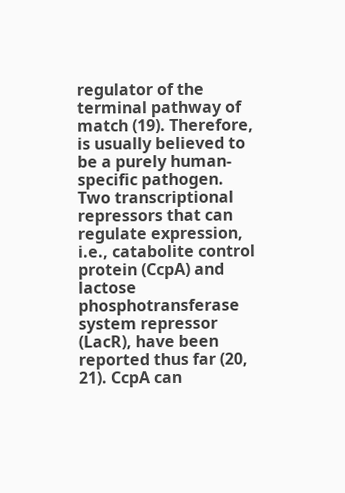regulator of the terminal pathway of match (19). Therefore, is usually believed to be a purely human-specific pathogen. Two transcriptional repressors that can regulate expression, i.e., catabolite control protein (CcpA) and lactose phosphotransferase system repressor (LacR), have been reported thus far (20, 21). CcpA can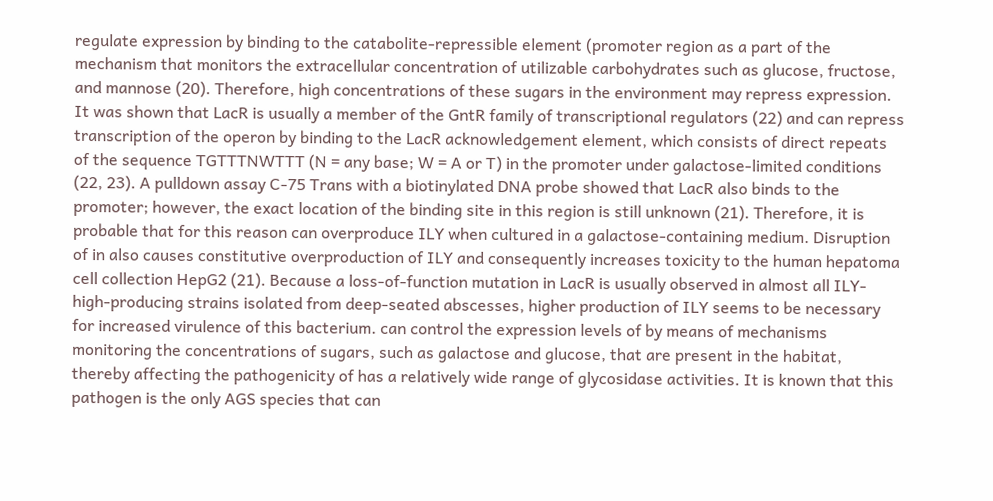regulate expression by binding to the catabolite-repressible element (promoter region as a part of the mechanism that monitors the extracellular concentration of utilizable carbohydrates such as glucose, fructose, and mannose (20). Therefore, high concentrations of these sugars in the environment may repress expression. It was shown that LacR is usually a member of the GntR family of transcriptional regulators (22) and can repress transcription of the operon by binding to the LacR acknowledgement element, which consists of direct repeats of the sequence TGTTTNWTTT (N = any base; W = A or T) in the promoter under galactose-limited conditions (22, 23). A pulldown assay C-75 Trans with a biotinylated DNA probe showed that LacR also binds to the promoter; however, the exact location of the binding site in this region is still unknown (21). Therefore, it is probable that for this reason can overproduce ILY when cultured in a galactose-containing medium. Disruption of in also causes constitutive overproduction of ILY and consequently increases toxicity to the human hepatoma cell collection HepG2 (21). Because a loss-of-function mutation in LacR is usually observed in almost all ILY-high-producing strains isolated from deep-seated abscesses, higher production of ILY seems to be necessary for increased virulence of this bacterium. can control the expression levels of by means of mechanisms monitoring the concentrations of sugars, such as galactose and glucose, that are present in the habitat, thereby affecting the pathogenicity of has a relatively wide range of glycosidase activities. It is known that this pathogen is the only AGS species that can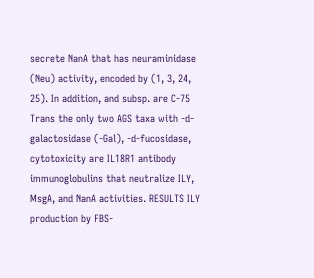secrete NanA that has neuraminidase (Neu) activity, encoded by (1, 3, 24, 25). In addition, and subsp. are C-75 Trans the only two AGS taxa with -d-galactosidase (-Gal), -d-fucosidase, cytotoxicity are IL18R1 antibody immunoglobulins that neutralize ILY, MsgA, and NanA activities. RESULTS ILY production by FBS-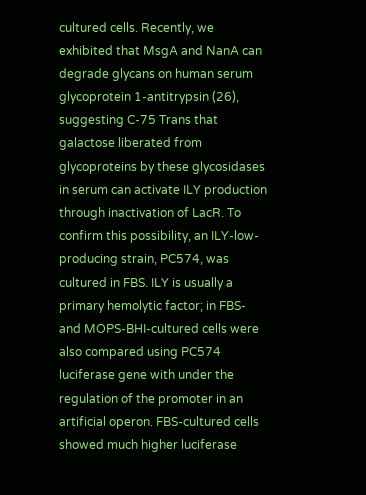cultured cells. Recently, we exhibited that MsgA and NanA can degrade glycans on human serum glycoprotein 1-antitrypsin (26), suggesting C-75 Trans that galactose liberated from glycoproteins by these glycosidases in serum can activate ILY production through inactivation of LacR. To confirm this possibility, an ILY-low-producing strain, PC574, was cultured in FBS. ILY is usually a primary hemolytic factor; in FBS- and MOPS-BHI-cultured cells were also compared using PC574 luciferase gene with under the regulation of the promoter in an artificial operon. FBS-cultured cells showed much higher luciferase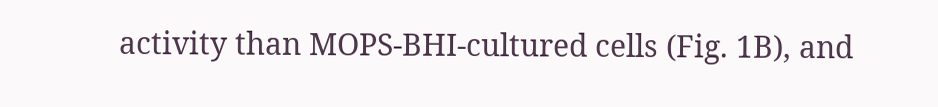activity than MOPS-BHI-cultured cells (Fig. 1B), and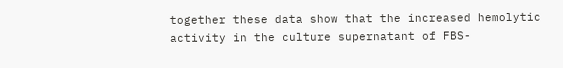together these data show that the increased hemolytic activity in the culture supernatant of FBS-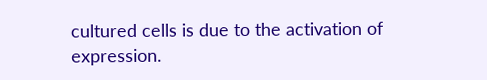cultured cells is due to the activation of expression.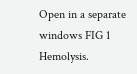Open in a separate windows FIG 1 Hemolysis.